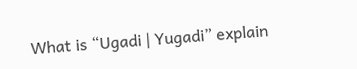What is “Ugadi | Yugadi” explain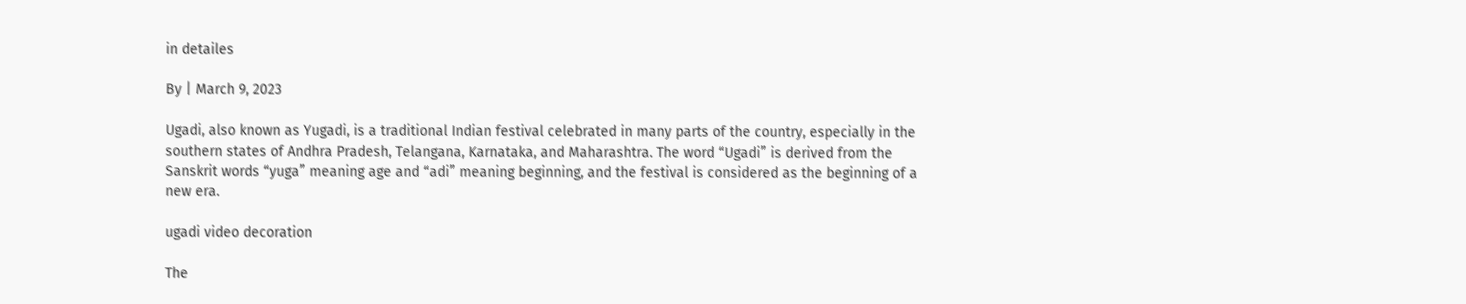in detailes

By | March 9, 2023

Ugadi, also known as Yugadi, is a traditional Indian festival celebrated in many parts of the country, especially in the southern states of Andhra Pradesh, Telangana, Karnataka, and Maharashtra. The word “Ugadi” is derived from the Sanskrit words “yuga” meaning age and “adi” meaning beginning, and the festival is considered as the beginning of a new era.

ugadi video decoration

The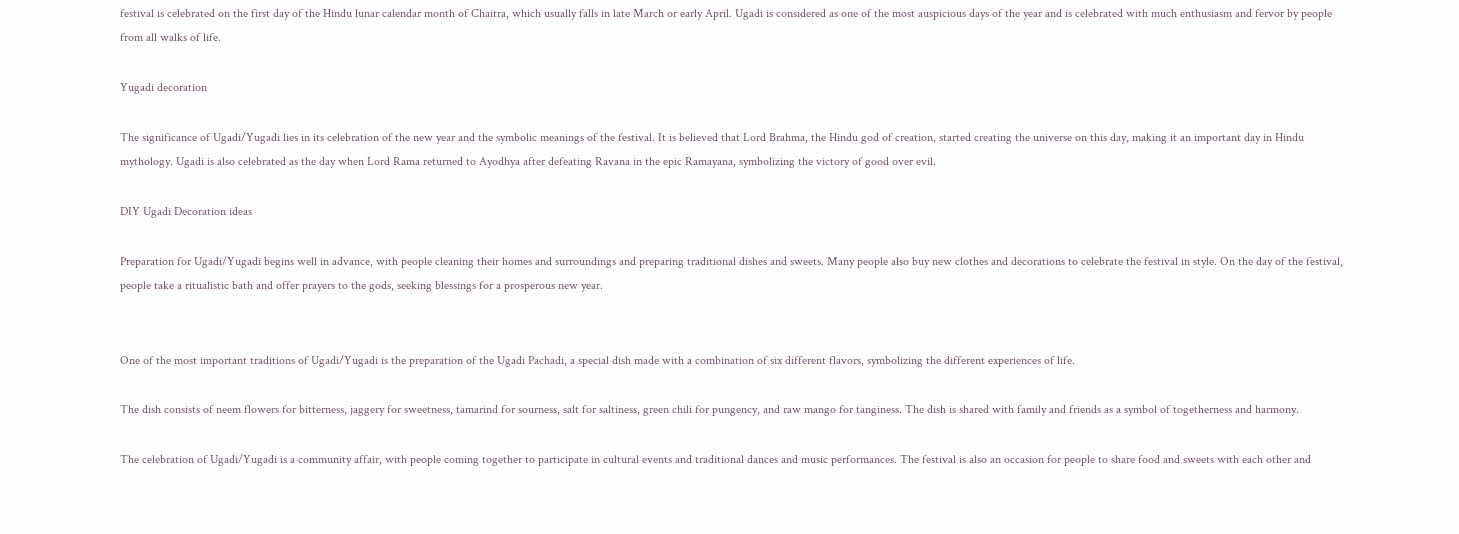festival is celebrated on the first day of the Hindu lunar calendar month of Chaitra, which usually falls in late March or early April. Ugadi is considered as one of the most auspicious days of the year and is celebrated with much enthusiasm and fervor by people from all walks of life.

Yugadi decoration

The significance of Ugadi/Yugadi lies in its celebration of the new year and the symbolic meanings of the festival. It is believed that Lord Brahma, the Hindu god of creation, started creating the universe on this day, making it an important day in Hindu mythology. Ugadi is also celebrated as the day when Lord Rama returned to Ayodhya after defeating Ravana in the epic Ramayana, symbolizing the victory of good over evil.

DIY Ugadi Decoration ideas

Preparation for Ugadi/Yugadi begins well in advance, with people cleaning their homes and surroundings and preparing traditional dishes and sweets. Many people also buy new clothes and decorations to celebrate the festival in style. On the day of the festival, people take a ritualistic bath and offer prayers to the gods, seeking blessings for a prosperous new year.


One of the most important traditions of Ugadi/Yugadi is the preparation of the Ugadi Pachadi, a special dish made with a combination of six different flavors, symbolizing the different experiences of life.

The dish consists of neem flowers for bitterness, jaggery for sweetness, tamarind for sourness, salt for saltiness, green chili for pungency, and raw mango for tanginess. The dish is shared with family and friends as a symbol of togetherness and harmony.

The celebration of Ugadi/Yugadi is a community affair, with people coming together to participate in cultural events and traditional dances and music performances. The festival is also an occasion for people to share food and sweets with each other and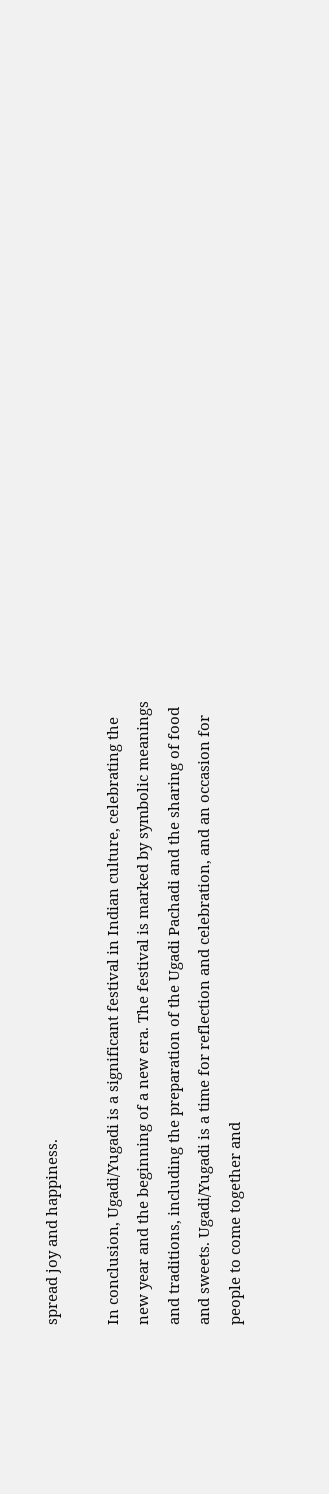spread joy and happiness.

In conclusion, Ugadi/Yugadi is a significant festival in Indian culture, celebrating the new year and the beginning of a new era. The festival is marked by symbolic meanings and traditions, including the preparation of the Ugadi Pachadi and the sharing of food and sweets. Ugadi/Yugadi is a time for reflection and celebration, and an occasion for people to come together and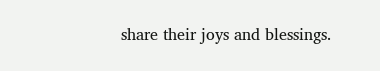share their joys and blessings.